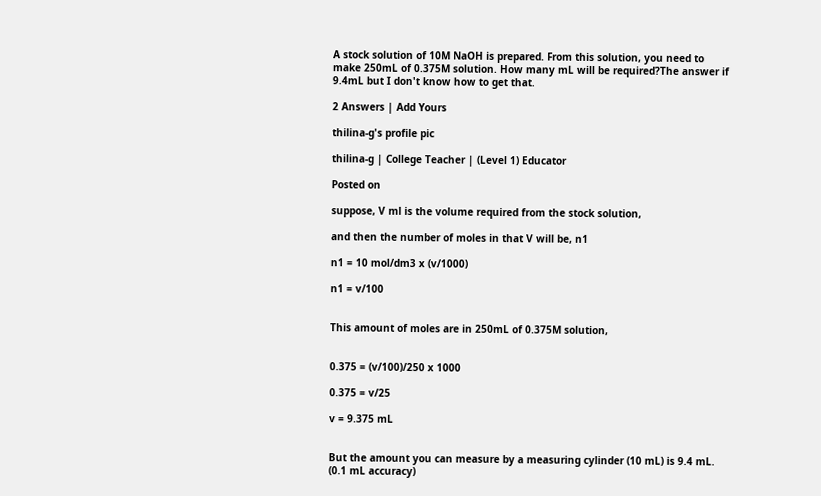A stock solution of 10M NaOH is prepared. From this solution, you need to make 250mL of 0.375M solution. How many mL will be required?The answer if 9.4mL but I don't know how to get that.

2 Answers | Add Yours

thilina-g's profile pic

thilina-g | College Teacher | (Level 1) Educator

Posted on

suppose, V ml is the volume required from the stock solution,

and then the number of moles in that V will be, n1

n1 = 10 mol/dm3 x (v/1000)

n1 = v/100


This amount of moles are in 250mL of 0.375M solution,


0.375 = (v/100)/250 x 1000

0.375 = v/25

v = 9.375 mL


But the amount you can measure by a measuring cylinder (10 mL) is 9.4 mL. (0.1 mL accuracy)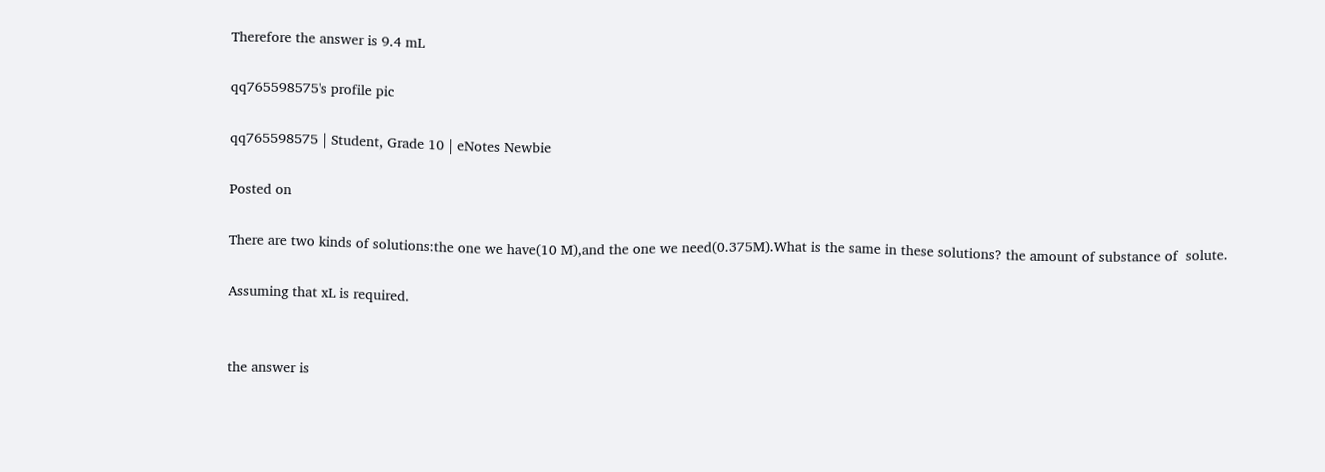Therefore the answer is 9.4 mL

qq765598575's profile pic

qq765598575 | Student, Grade 10 | eNotes Newbie

Posted on

There are two kinds of solutions:the one we have(10 M),and the one we need(0.375M).What is the same in these solutions? the amount of substance of  solute.

Assuming that xL is required.


the answer is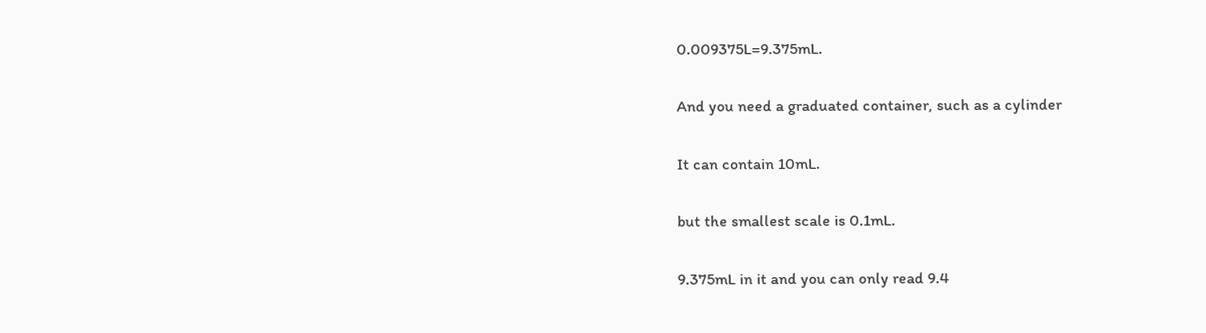0.009375L=9.375mL.

And you need a graduated container, such as a cylinder

It can contain 10mL.

but the smallest scale is 0.1mL.

9.375mL in it and you can only read 9.4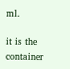ml.

it is the container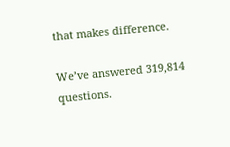that makes difference.

We’ve answered 319,814 questions.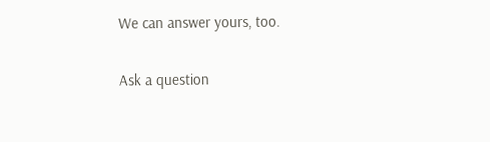We can answer yours, too.

Ask a question